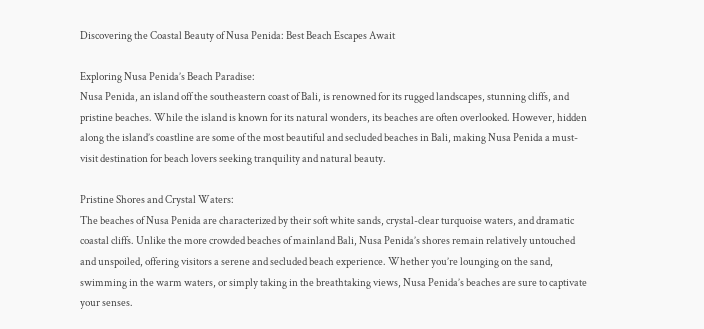Discovering the Coastal Beauty of Nusa Penida: Best Beach Escapes Await

Exploring Nusa Penida’s Beach Paradise:
Nusa Penida, an island off the southeastern coast of Bali, is renowned for its rugged landscapes, stunning cliffs, and pristine beaches. While the island is known for its natural wonders, its beaches are often overlooked. However, hidden along the island’s coastline are some of the most beautiful and secluded beaches in Bali, making Nusa Penida a must-visit destination for beach lovers seeking tranquility and natural beauty.

Pristine Shores and Crystal Waters:
The beaches of Nusa Penida are characterized by their soft white sands, crystal-clear turquoise waters, and dramatic coastal cliffs. Unlike the more crowded beaches of mainland Bali, Nusa Penida’s shores remain relatively untouched and unspoiled, offering visitors a serene and secluded beach experience. Whether you’re lounging on the sand, swimming in the warm waters, or simply taking in the breathtaking views, Nusa Penida’s beaches are sure to captivate your senses.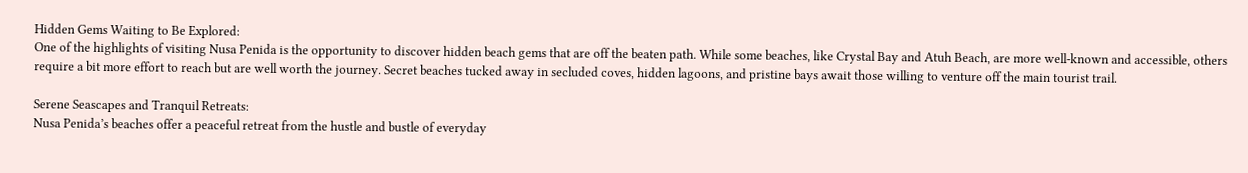Hidden Gems Waiting to Be Explored:
One of the highlights of visiting Nusa Penida is the opportunity to discover hidden beach gems that are off the beaten path. While some beaches, like Crystal Bay and Atuh Beach, are more well-known and accessible, others require a bit more effort to reach but are well worth the journey. Secret beaches tucked away in secluded coves, hidden lagoons, and pristine bays await those willing to venture off the main tourist trail.

Serene Seascapes and Tranquil Retreats:
Nusa Penida’s beaches offer a peaceful retreat from the hustle and bustle of everyday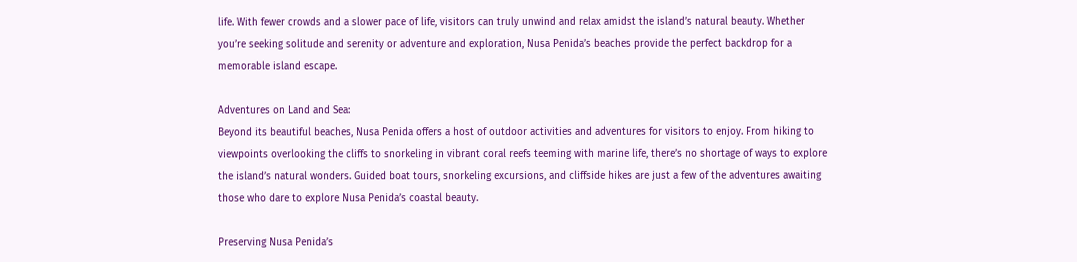life. With fewer crowds and a slower pace of life, visitors can truly unwind and relax amidst the island’s natural beauty. Whether you’re seeking solitude and serenity or adventure and exploration, Nusa Penida’s beaches provide the perfect backdrop for a memorable island escape.

Adventures on Land and Sea:
Beyond its beautiful beaches, Nusa Penida offers a host of outdoor activities and adventures for visitors to enjoy. From hiking to viewpoints overlooking the cliffs to snorkeling in vibrant coral reefs teeming with marine life, there’s no shortage of ways to explore the island’s natural wonders. Guided boat tours, snorkeling excursions, and cliffside hikes are just a few of the adventures awaiting those who dare to explore Nusa Penida’s coastal beauty.

Preserving Nusa Penida’s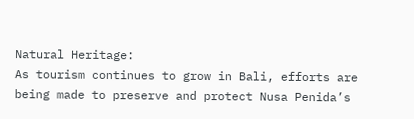Natural Heritage:
As tourism continues to grow in Bali, efforts are being made to preserve and protect Nusa Penida’s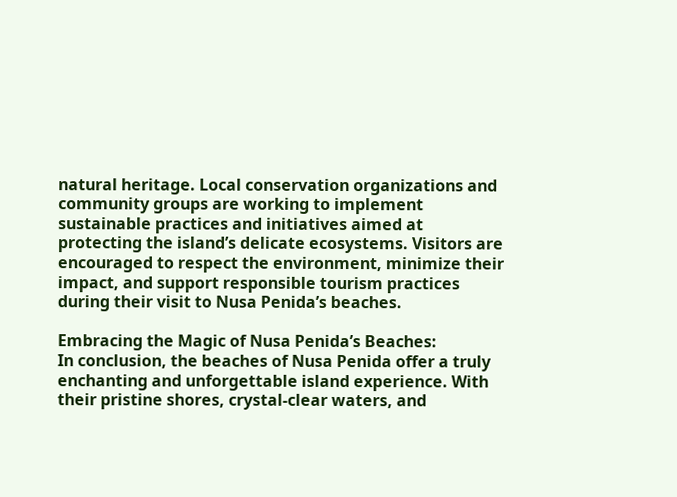natural heritage. Local conservation organizations and community groups are working to implement sustainable practices and initiatives aimed at protecting the island’s delicate ecosystems. Visitors are encouraged to respect the environment, minimize their impact, and support responsible tourism practices during their visit to Nusa Penida’s beaches.

Embracing the Magic of Nusa Penida’s Beaches:
In conclusion, the beaches of Nusa Penida offer a truly enchanting and unforgettable island experience. With their pristine shores, crystal-clear waters, and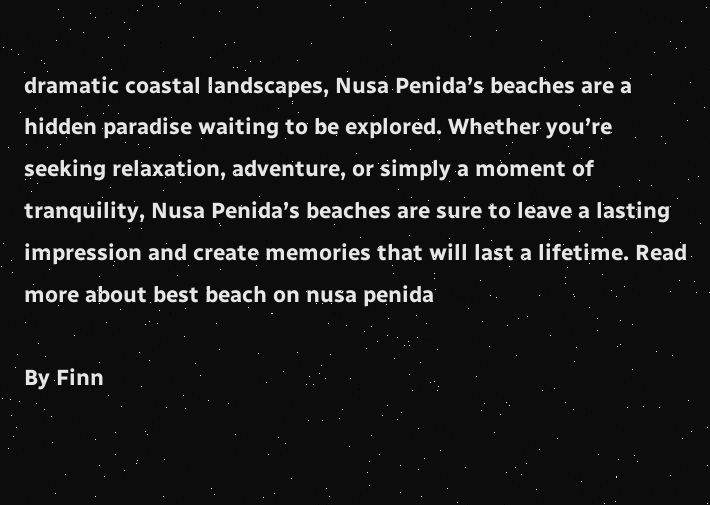dramatic coastal landscapes, Nusa Penida’s beaches are a hidden paradise waiting to be explored. Whether you’re seeking relaxation, adventure, or simply a moment of tranquility, Nusa Penida’s beaches are sure to leave a lasting impression and create memories that will last a lifetime. Read more about best beach on nusa penida

By Finn